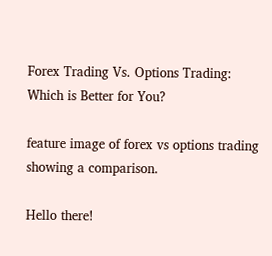Forex Trading Vs. Options Trading: Which is Better for You?

feature image of forex vs options trading showing a comparison.

Hello there!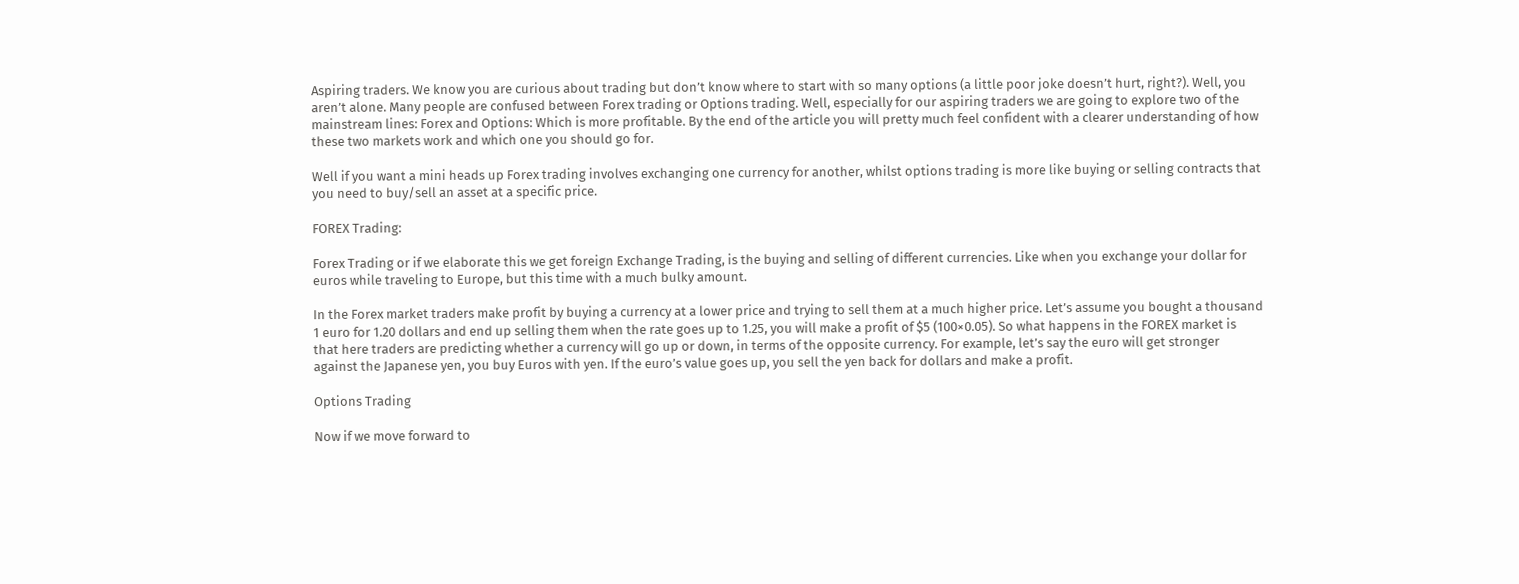Aspiring traders. We know you are curious about trading but don’t know where to start with so many options (a little poor joke doesn’t hurt, right?). Well, you aren’t alone. Many people are confused between Forex trading or Options trading. Well, especially for our aspiring traders we are going to explore two of the mainstream lines: Forex and Options: Which is more profitable. By the end of the article you will pretty much feel confident with a clearer understanding of how these two markets work and which one you should go for.

Well if you want a mini heads up Forex trading involves exchanging one currency for another, whilst options trading is more like buying or selling contracts that you need to buy/sell an asset at a specific price.

FOREX Trading:

Forex Trading or if we elaborate this we get foreign Exchange Trading, is the buying and selling of different currencies. Like when you exchange your dollar for euros while traveling to Europe, but this time with a much bulky amount.

In the Forex market traders make profit by buying a currency at a lower price and trying to sell them at a much higher price. Let’s assume you bought a thousand 1 euro for 1.20 dollars and end up selling them when the rate goes up to 1.25, you will make a profit of $5 (100×0.05). So what happens in the FOREX market is that here traders are predicting whether a currency will go up or down, in terms of the opposite currency. For example, let’s say the euro will get stronger against the Japanese yen, you buy Euros with yen. If the euro’s value goes up, you sell the yen back for dollars and make a profit.

Options Trading

Now if we move forward to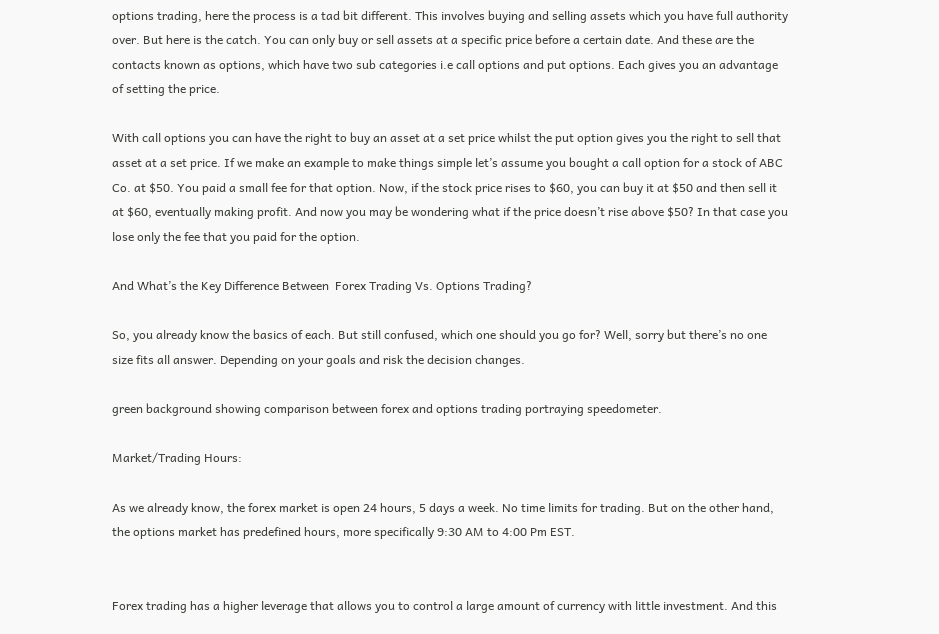options trading, here the process is a tad bit different. This involves buying and selling assets which you have full authority over. But here is the catch. You can only buy or sell assets at a specific price before a certain date. And these are the contacts known as options, which have two sub categories i.e call options and put options. Each gives you an advantage of setting the price.

With call options you can have the right to buy an asset at a set price whilst the put option gives you the right to sell that asset at a set price. If we make an example to make things simple let’s assume you bought a call option for a stock of ABC Co. at $50. You paid a small fee for that option. Now, if the stock price rises to $60, you can buy it at $50 and then sell it at $60, eventually making profit. And now you may be wondering what if the price doesn’t rise above $50? In that case you lose only the fee that you paid for the option.

And What’s the Key Difference Between  Forex Trading Vs. Options Trading?

So, you already know the basics of each. But still confused, which one should you go for? Well, sorry but there’s no one size fits all answer. Depending on your goals and risk the decision changes.

green background showing comparison between forex and options trading portraying speedometer.

Market/Trading Hours:

As we already know, the forex market is open 24 hours, 5 days a week. No time limits for trading. But on the other hand, the options market has predefined hours, more specifically 9:30 AM to 4:00 Pm EST.


Forex trading has a higher leverage that allows you to control a large amount of currency with little investment. And this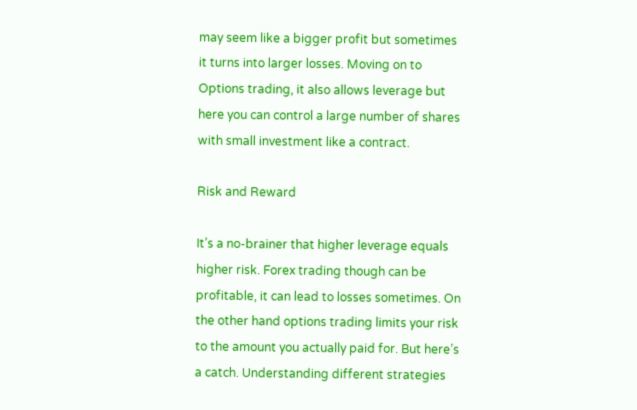may seem like a bigger profit but sometimes it turns into larger losses. Moving on to Options trading, it also allows leverage but here you can control a large number of shares with small investment like a contract.

Risk and Reward

It’s a no-brainer that higher leverage equals higher risk. Forex trading though can be profitable, it can lead to losses sometimes. On the other hand options trading limits your risk to the amount you actually paid for. But here’s a catch. Understanding different strategies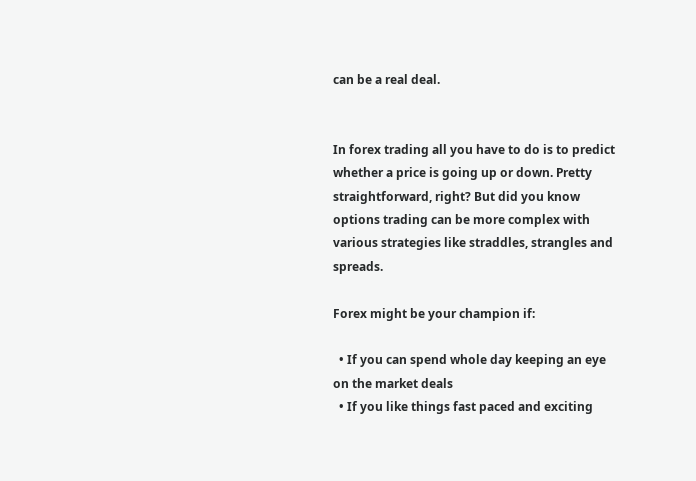can be a real deal.


In forex trading all you have to do is to predict whether a price is going up or down. Pretty straightforward, right? But did you know options trading can be more complex with various strategies like straddles, strangles and spreads.

Forex might be your champion if:

  • If you can spend whole day keeping an eye on the market deals
  • If you like things fast paced and exciting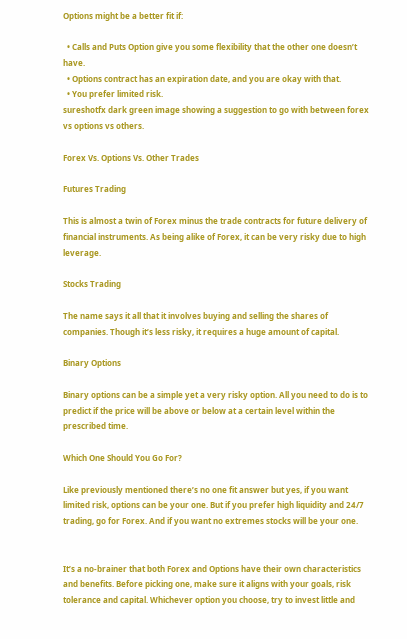Options might be a better fit if:

  • Calls and Puts Option give you some flexibility that the other one doesn’t have.
  • Options contract has an expiration date, and you are okay with that.
  • You prefer limited risk.
sureshotfx dark green image showing a suggestion to go with between forex vs options vs others.

Forex Vs. Options Vs. Other Trades

Futures Trading

This is almost a twin of Forex minus the trade contracts for future delivery of financial instruments. As being alike of Forex, it can be very risky due to high leverage.

Stocks Trading

The name says it all that it involves buying and selling the shares of companies. Though it’s less risky, it requires a huge amount of capital.

Binary Options

Binary options can be a simple yet a very risky option. All you need to do is to predict if the price will be above or below at a certain level within the prescribed time.

Which One Should You Go For?

Like previously mentioned there’s no one fit answer but yes, if you want limited risk, options can be your one. But if you prefer high liquidity and 24/7 trading, go for Forex. And if you want no extremes stocks will be your one.


It’s a no-brainer that both Forex and Options have their own characteristics and benefits. Before picking one, make sure it aligns with your goals, risk tolerance and capital. Whichever option you choose, try to invest little and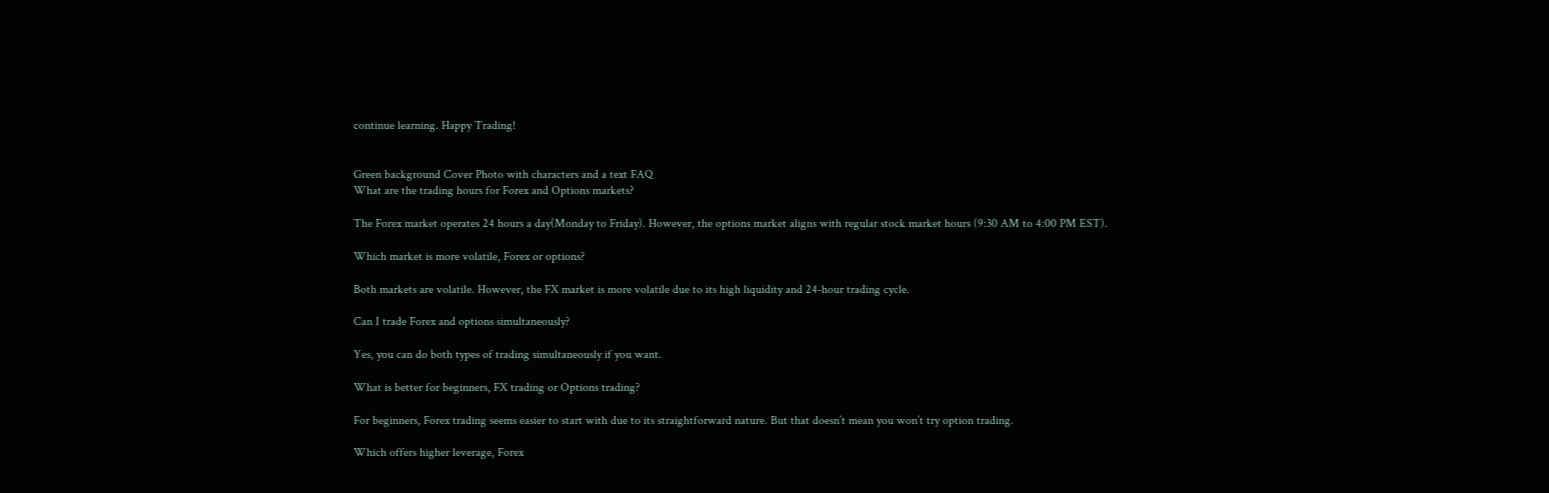continue learning. Happy Trading!


Green background Cover Photo with characters and a text FAQ
What are the trading hours for Forex and Options markets?

The Forex market operates 24 hours a day(Monday to Friday). However, the options market aligns with regular stock market hours (9:30 AM to 4:00 PM EST).

Which market is more volatile, Forex or options?

Both markets are volatile. However, the FX market is more volatile due to its high liquidity and 24-hour trading cycle.

Can I trade Forex and options simultaneously?

Yes, you can do both types of trading simultaneously if you want.

What is better for beginners, FX trading or Options trading?

For beginners, Forex trading seems easier to start with due to its straightforward nature. But that doesn’t mean you won’t try option trading.

Which offers higher leverage, Forex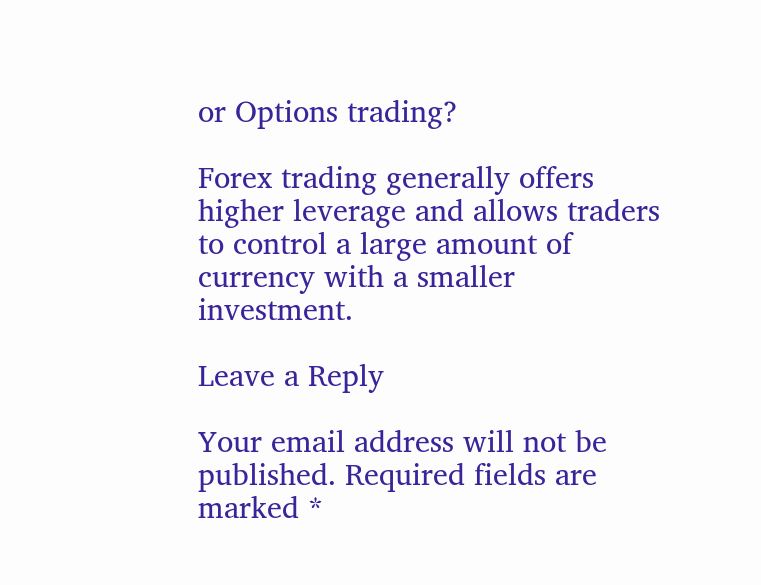or Options trading?

Forex trading generally offers higher leverage and allows traders to control a large amount of currency with a smaller investment.

Leave a Reply

Your email address will not be published. Required fields are marked *